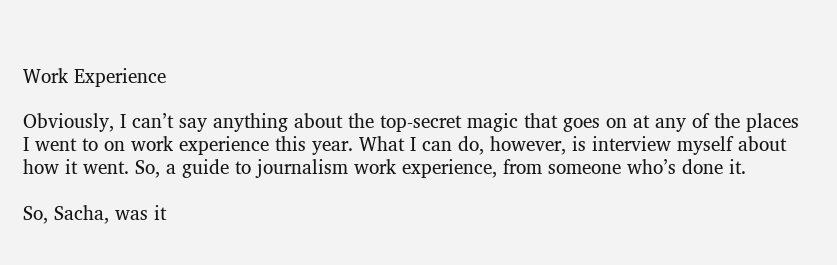Work Experience

Obviously, I can’t say anything about the top-secret magic that goes on at any of the places I went to on work experience this year. What I can do, however, is interview myself about how it went. So, a guide to journalism work experience, from someone who’s done it.

So, Sacha, was it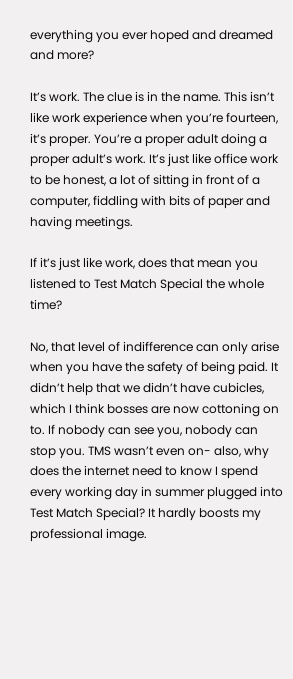everything you ever hoped and dreamed and more?

It’s work. The clue is in the name. This isn’t like work experience when you’re fourteen, it’s proper. You’re a proper adult doing a proper adult’s work. It’s just like office work to be honest, a lot of sitting in front of a computer, fiddling with bits of paper and having meetings.

If it’s just like work, does that mean you listened to Test Match Special the whole time?

No, that level of indifference can only arise when you have the safety of being paid. It didn’t help that we didn’t have cubicles, which I think bosses are now cottoning on to. If nobody can see you, nobody can stop you. TMS wasn’t even on- also, why does the internet need to know I spend every working day in summer plugged into Test Match Special? It hardly boosts my professional image.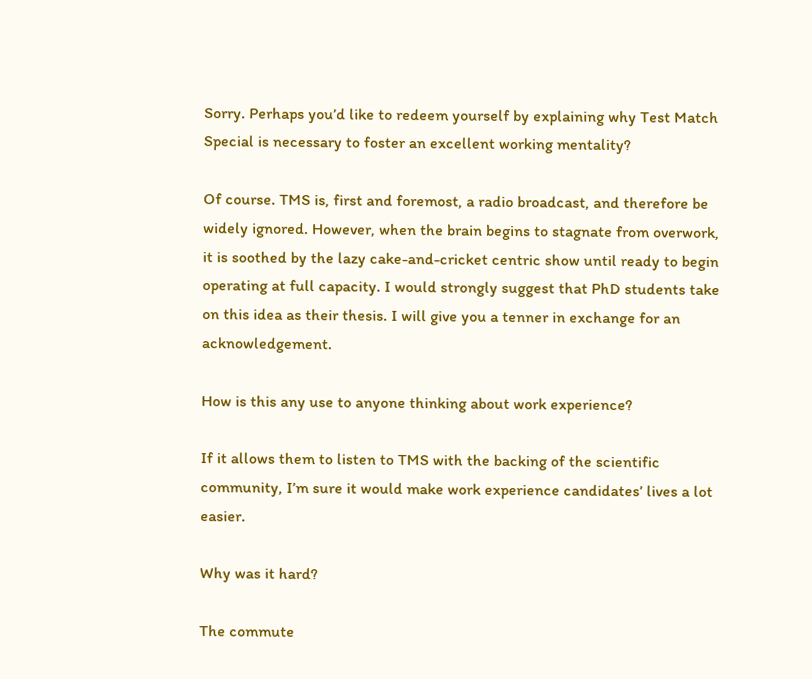Sorry. Perhaps you’d like to redeem yourself by explaining why Test Match Special is necessary to foster an excellent working mentality?

Of course. TMS is, first and foremost, a radio broadcast, and therefore be widely ignored. However, when the brain begins to stagnate from overwork, it is soothed by the lazy cake-and-cricket centric show until ready to begin operating at full capacity. I would strongly suggest that PhD students take on this idea as their thesis. I will give you a tenner in exchange for an acknowledgement.

How is this any use to anyone thinking about work experience?

If it allows them to listen to TMS with the backing of the scientific community, I’m sure it would make work experience candidates’ lives a lot easier.

Why was it hard?

The commute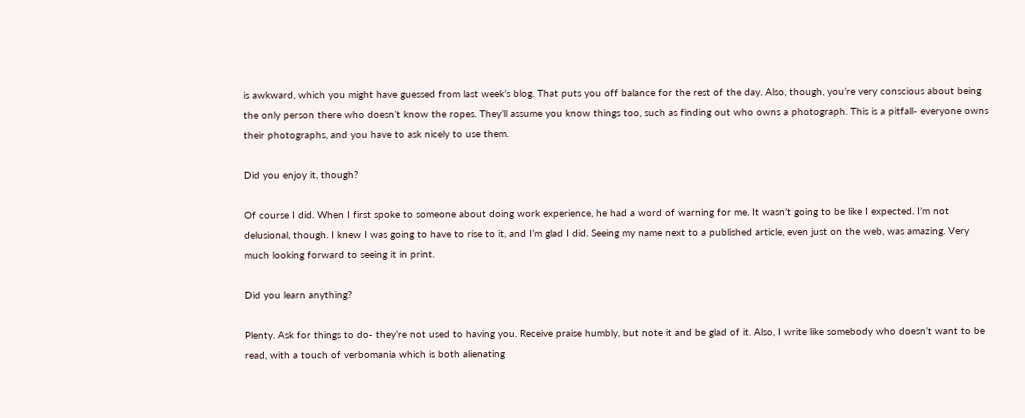is awkward, which you might have guessed from last week’s blog. That puts you off balance for the rest of the day. Also, though, you’re very conscious about being the only person there who doesn’t know the ropes. They’ll assume you know things too, such as finding out who owns a photograph. This is a pitfall- everyone owns their photographs, and you have to ask nicely to use them.

Did you enjoy it, though?

Of course I did. When I first spoke to someone about doing work experience, he had a word of warning for me. It wasn’t going to be like I expected. I’m not delusional, though. I knew I was going to have to rise to it, and I’m glad I did. Seeing my name next to a published article, even just on the web, was amazing. Very much looking forward to seeing it in print.

Did you learn anything?

Plenty. Ask for things to do- they’re not used to having you. Receive praise humbly, but note it and be glad of it. Also, I write like somebody who doesn’t want to be read, with a touch of verbomania which is both alienating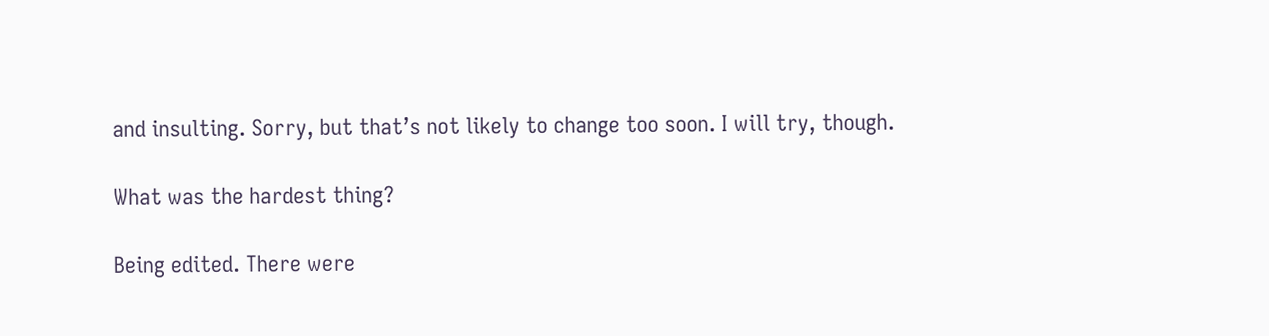and insulting. Sorry, but that’s not likely to change too soon. I will try, though.

What was the hardest thing?

Being edited. There were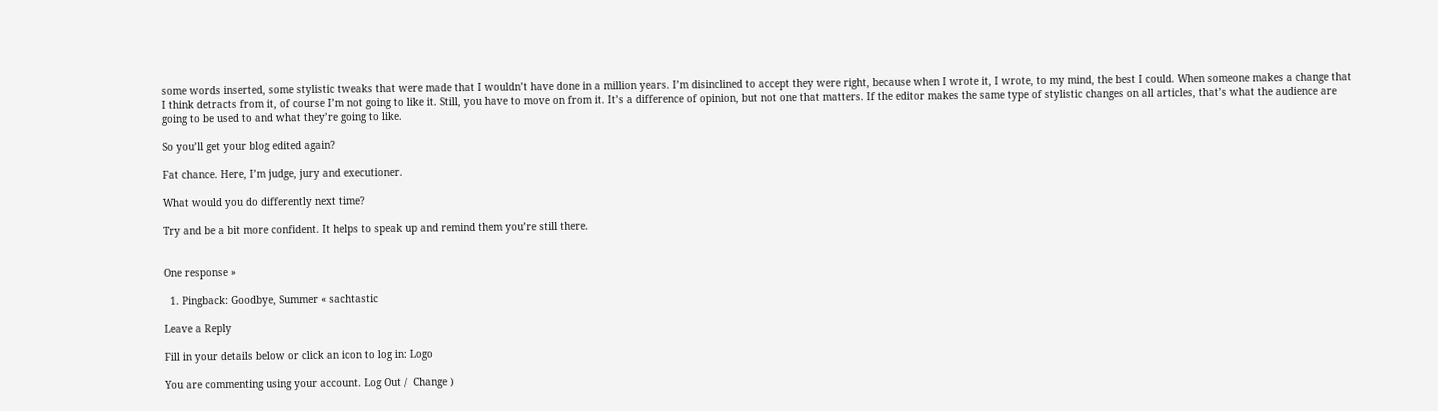some words inserted, some stylistic tweaks that were made that I wouldn’t have done in a million years. I’m disinclined to accept they were right, because when I wrote it, I wrote, to my mind, the best I could. When someone makes a change that I think detracts from it, of course I’m not going to like it. Still, you have to move on from it. It’s a difference of opinion, but not one that matters. If the editor makes the same type of stylistic changes on all articles, that’s what the audience are going to be used to and what they’re going to like.

So you’ll get your blog edited again?

Fat chance. Here, I’m judge, jury and executioner.

What would you do differently next time?

Try and be a bit more confident. It helps to speak up and remind them you’re still there.


One response »

  1. Pingback: Goodbye, Summer « sachtastic

Leave a Reply

Fill in your details below or click an icon to log in: Logo

You are commenting using your account. Log Out /  Change )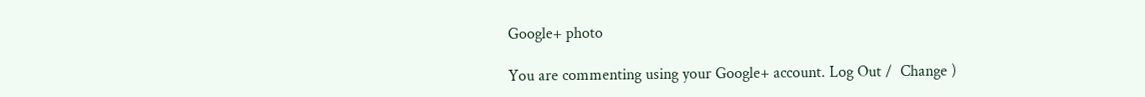Google+ photo

You are commenting using your Google+ account. Log Out /  Change )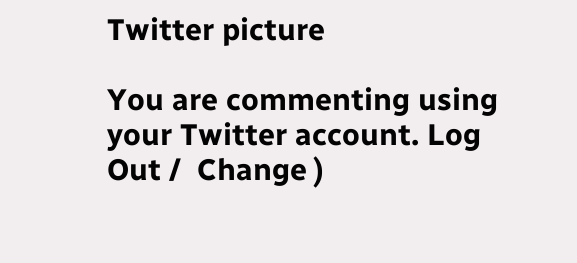Twitter picture

You are commenting using your Twitter account. Log Out /  Change )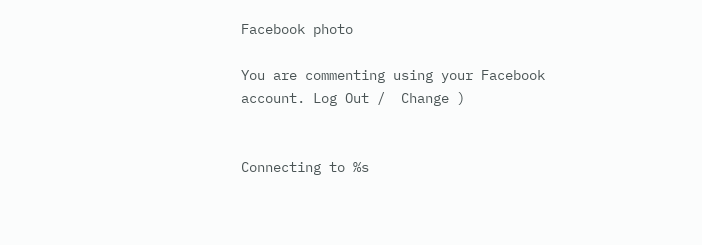Facebook photo

You are commenting using your Facebook account. Log Out /  Change )


Connecting to %s